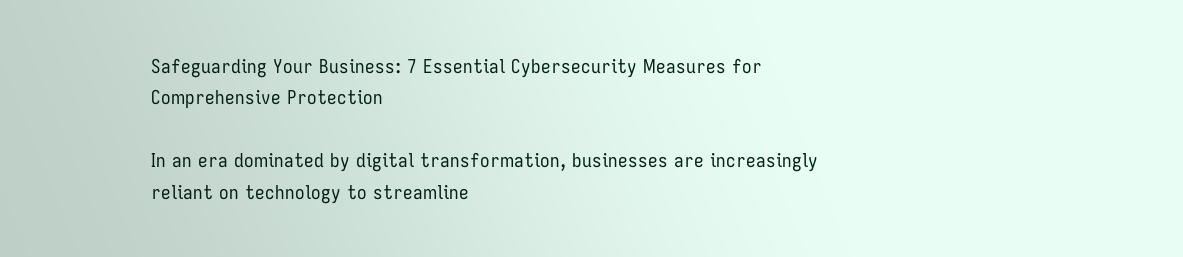Safeguarding Your Business: 7 Essential Cybersecurity Measures for Comprehensive Protection

In an era dominated by digital transformation, businesses are increasingly reliant on technology to streamline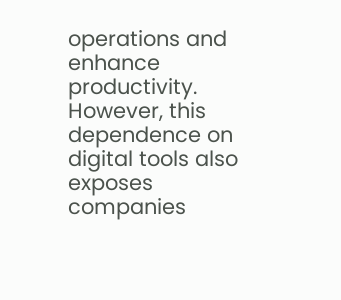operations and enhance productivity. However, this dependence on digital tools also exposes companies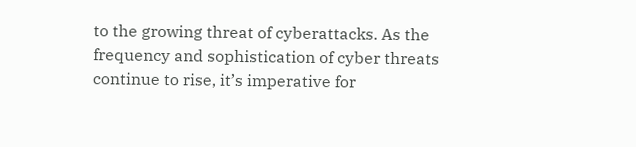to the growing threat of cyberattacks. As the frequency and sophistication of cyber threats continue to rise, it’s imperative for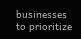businesses to prioritize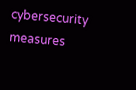cybersecurity measures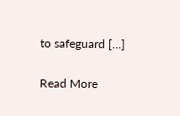to safeguard […]

Read More